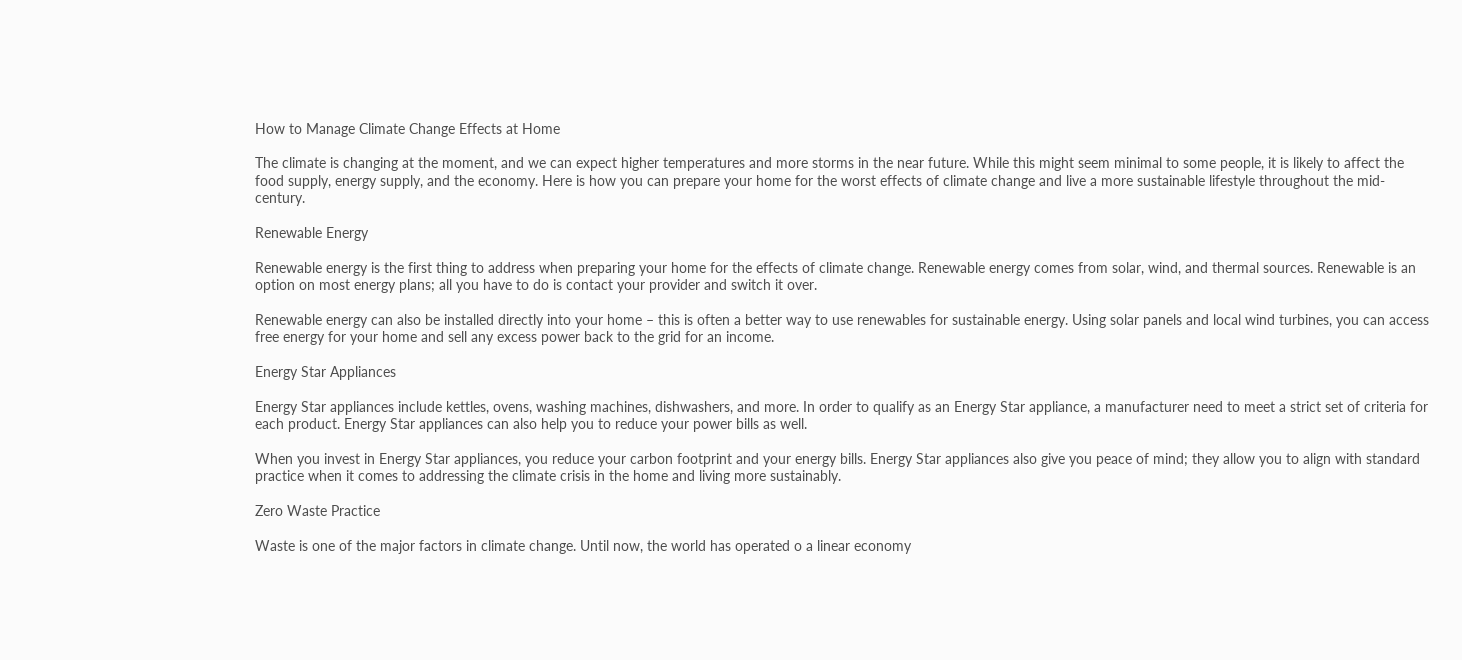How to Manage Climate Change Effects at Home

The climate is changing at the moment, and we can expect higher temperatures and more storms in the near future. While this might seem minimal to some people, it is likely to affect the food supply, energy supply, and the economy. Here is how you can prepare your home for the worst effects of climate change and live a more sustainable lifestyle throughout the mid-century.

Renewable Energy

Renewable energy is the first thing to address when preparing your home for the effects of climate change. Renewable energy comes from solar, wind, and thermal sources. Renewable is an option on most energy plans; all you have to do is contact your provider and switch it over.

Renewable energy can also be installed directly into your home – this is often a better way to use renewables for sustainable energy. Using solar panels and local wind turbines, you can access free energy for your home and sell any excess power back to the grid for an income.

Energy Star Appliances

Energy Star appliances include kettles, ovens, washing machines, dishwashers, and more. In order to qualify as an Energy Star appliance, a manufacturer need to meet a strict set of criteria for each product. Energy Star appliances can also help you to reduce your power bills as well.

When you invest in Energy Star appliances, you reduce your carbon footprint and your energy bills. Energy Star appliances also give you peace of mind; they allow you to align with standard practice when it comes to addressing the climate crisis in the home and living more sustainably.

Zero Waste Practice

Waste is one of the major factors in climate change. Until now, the world has operated o a linear economy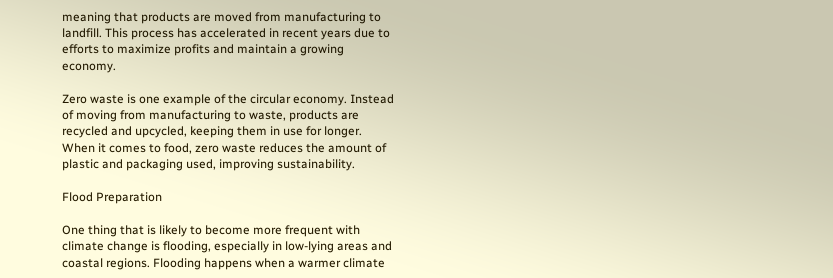meaning that products are moved from manufacturing to landfill. This process has accelerated in recent years due to efforts to maximize profits and maintain a growing economy.

Zero waste is one example of the circular economy. Instead of moving from manufacturing to waste, products are recycled and upcycled, keeping them in use for longer. When it comes to food, zero waste reduces the amount of plastic and packaging used, improving sustainability.

Flood Preparation

One thing that is likely to become more frequent with climate change is flooding, especially in low-lying areas and coastal regions. Flooding happens when a warmer climate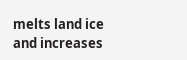melts land ice and increases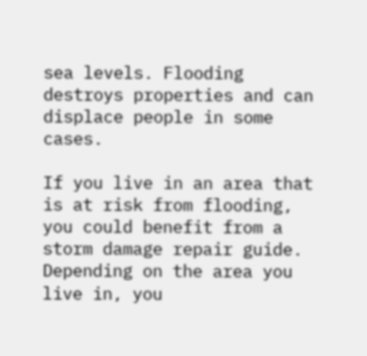sea levels. Flooding destroys properties and can displace people in some cases.

If you live in an area that is at risk from flooding, you could benefit from a storm damage repair guide. Depending on the area you live in, you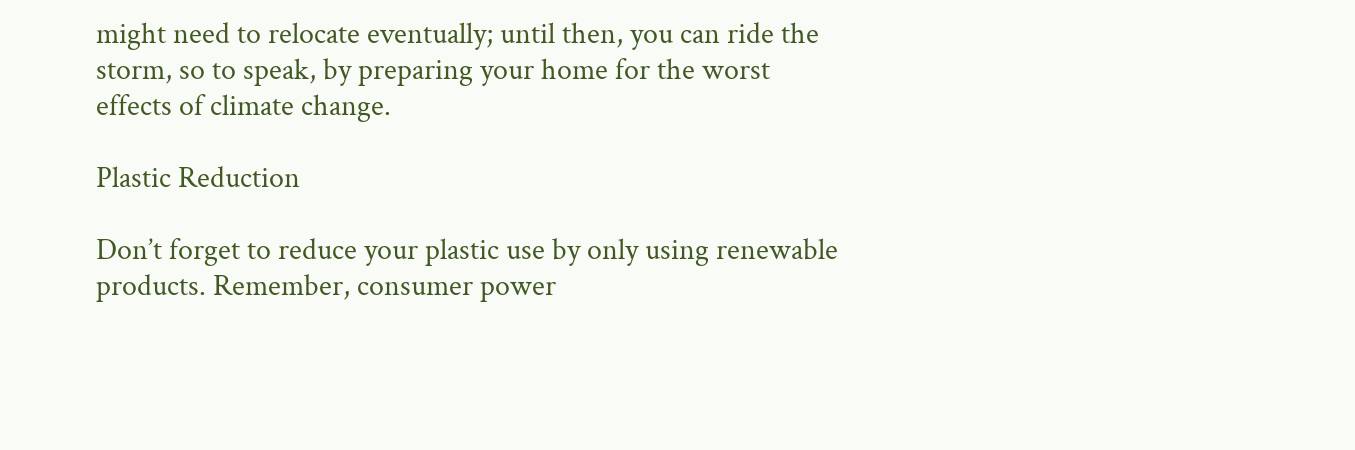might need to relocate eventually; until then, you can ride the storm, so to speak, by preparing your home for the worst effects of climate change.

Plastic Reduction

Don’t forget to reduce your plastic use by only using renewable products. Remember, consumer power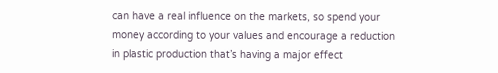can have a real influence on the markets, so spend your money according to your values and encourage a reduction in plastic production that’s having a major effect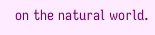on the natural world.